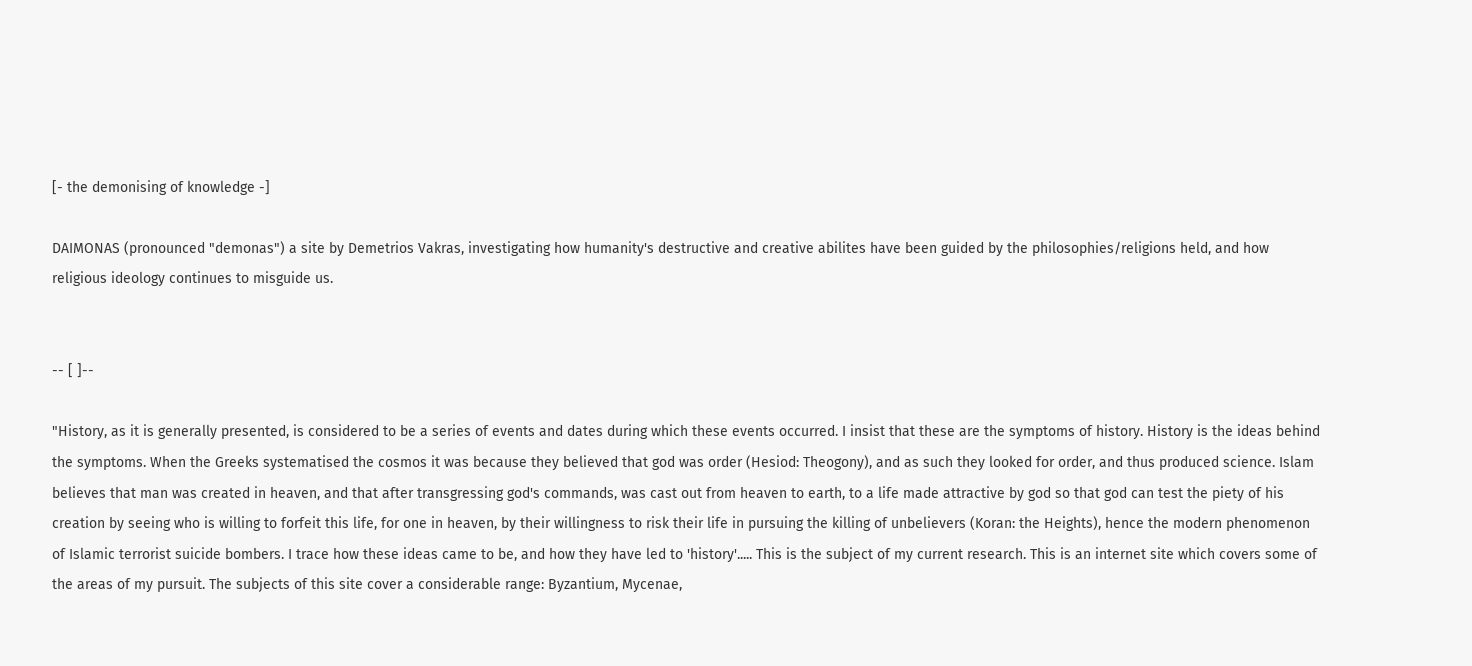[- the demonising of knowledge -]

DAIMONAS (pronounced "demonas") a site by Demetrios Vakras, investigating how humanity's destructive and creative abilites have been guided by the philosophies/religions held, and how religious ideology continues to misguide us.


-- [ ]--

"History, as it is generally presented, is considered to be a series of events and dates during which these events occurred. I insist that these are the symptoms of history. History is the ideas behind the symptoms. When the Greeks systematised the cosmos it was because they believed that god was order (Hesiod: Theogony), and as such they looked for order, and thus produced science. Islam believes that man was created in heaven, and that after transgressing god's commands, was cast out from heaven to earth, to a life made attractive by god so that god can test the piety of his creation by seeing who is willing to forfeit this life, for one in heaven, by their willingness to risk their life in pursuing the killing of unbelievers (Koran: the Heights), hence the modern phenomenon of Islamic terrorist suicide bombers. I trace how these ideas came to be, and how they have led to 'history'..... This is the subject of my current research. This is an internet site which covers some of the areas of my pursuit. The subjects of this site cover a considerable range: Byzantium, Mycenae,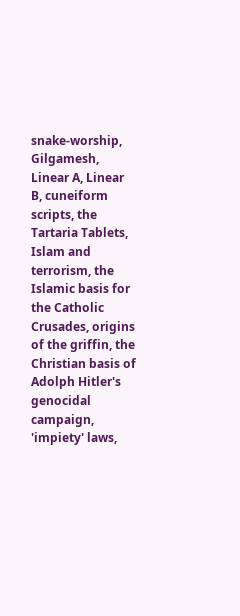snake-worship, Gilgamesh, Linear A, Linear B, cuneiform scripts, the Tartaria Tablets, Islam and terrorism, the Islamic basis for the Catholic Crusades, origins of the griffin, the Christian basis of Adolph Hitler's genocidal campaign, 'impiety' laws,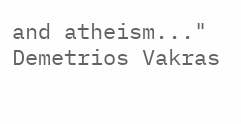and atheism..." Demetrios Vakras